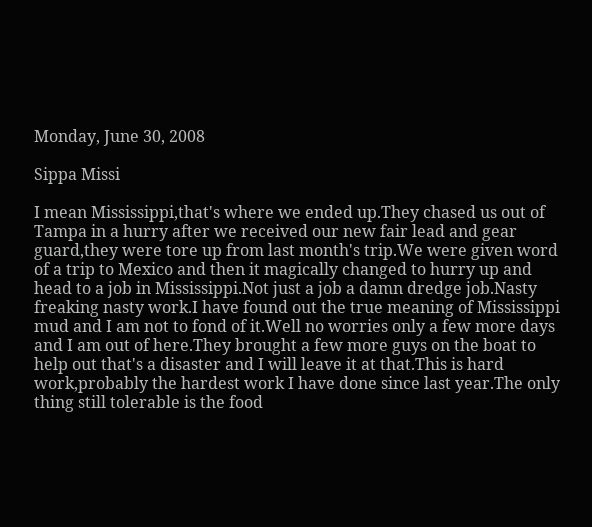Monday, June 30, 2008

Sippa Missi

I mean Mississippi,that's where we ended up.They chased us out of Tampa in a hurry after we received our new fair lead and gear guard,they were tore up from last month's trip.We were given word of a trip to Mexico and then it magically changed to hurry up and head to a job in Mississippi.Not just a job a damn dredge job.Nasty freaking nasty work.I have found out the true meaning of Mississippi mud and I am not to fond of it.Well no worries only a few more days and I am out of here.They brought a few more guys on the boat to help out that's a disaster and I will leave it at that.This is hard work,probably the hardest work I have done since last year.The only thing still tolerable is the food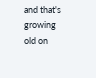and that's growing old on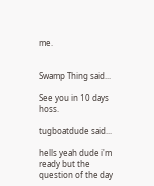me.


Swamp Thing said...

See you in 10 days hoss.

tugboatdude said...

hells yeah dude i'm ready but the question of the day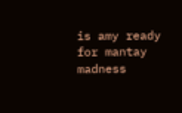is amy ready for mantay madness